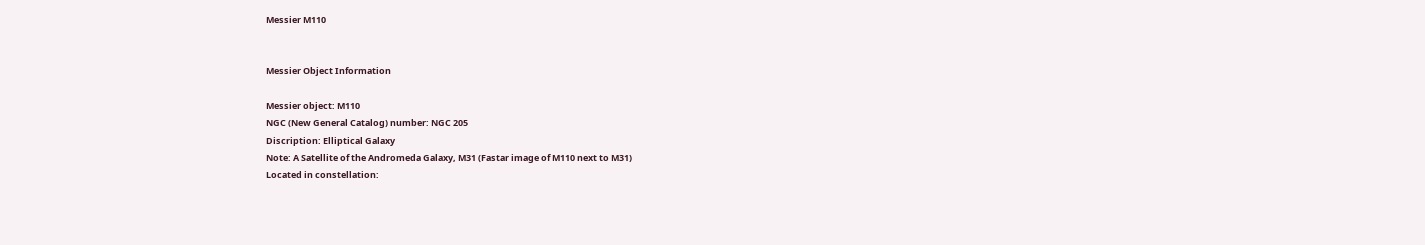Messier M110


Messier Object Information

Messier object: M110
NGC (New General Catalog) number: NGC 205
Discription: Elliptical Galaxy
Note: A Satellite of the Andromeda Galaxy, M31 (Fastar image of M110 next to M31)
Located in constellation: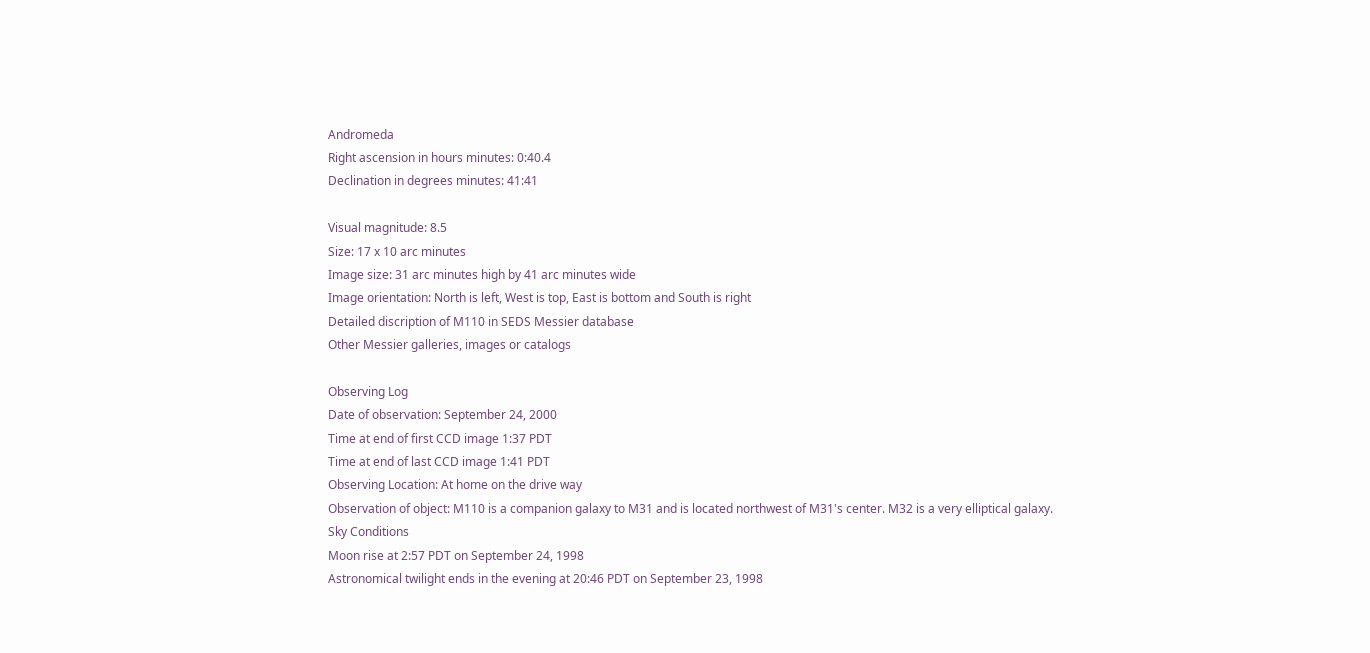Andromeda
Right ascension in hours minutes: 0:40.4
Declination in degrees minutes: 41:41

Visual magnitude: 8.5
Size: 17 x 10 arc minutes
Image size: 31 arc minutes high by 41 arc minutes wide
Image orientation: North is left, West is top, East is bottom and South is right
Detailed discription of M110 in SEDS Messier database
Other Messier galleries, images or catalogs

Observing Log
Date of observation: September 24, 2000
Time at end of first CCD image 1:37 PDT
Time at end of last CCD image 1:41 PDT
Observing Location: At home on the drive way
Observation of object: M110 is a companion galaxy to M31 and is located northwest of M31's center. M32 is a very elliptical galaxy.
Sky Conditions
Moon rise at 2:57 PDT on September 24, 1998
Astronomical twilight ends in the evening at 20:46 PDT on September 23, 1998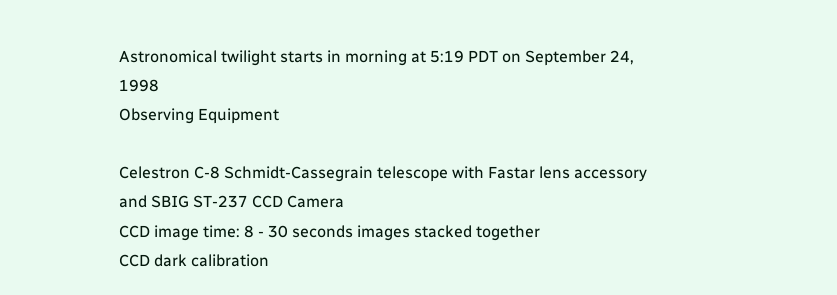Astronomical twilight starts in morning at 5:19 PDT on September 24, 1998
Observing Equipment

Celestron C-8 Schmidt-Cassegrain telescope with Fastar lens accessory and SBIG ST-237 CCD Camera
CCD image time: 8 - 30 seconds images stacked together
CCD dark calibration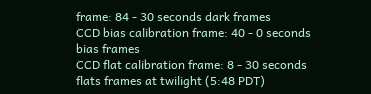frame: 84 - 30 seconds dark frames
CCD bias calibration frame: 40 - 0 seconds bias frames
CCD flat calibration frame: 8 - 30 seconds flats frames at twilight (5:48 PDT)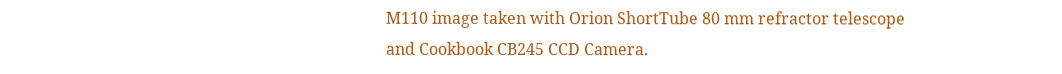M110 image taken with Orion ShortTube 80 mm refractor telescope and Cookbook CB245 CCD Camera.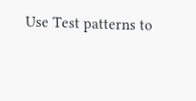Use Test patterns to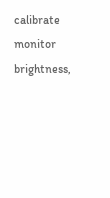calibrate monitor brightness,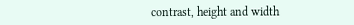contrast, height and width